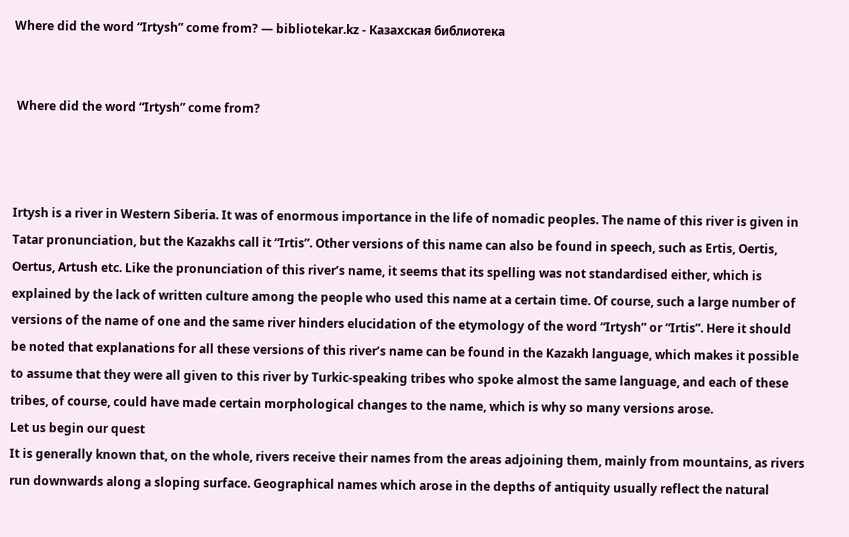Where did the word “Irtysh” come from? — bibliotekar.kz - Казахская библиотека


 Where did the word “Irtysh” come from?



Irtysh is a river in Western Siberia. It was of enormous importance in the life of nomadic peoples. The name of this river is given in Tatar pronunciation, but the Kazakhs call it “Irtis”. Other versions of this name can also be found in speech, such as Ertis, Oertis, Oertus, Artush etc. Like the pronunciation of this river’s name, it seems that its spelling was not standardised either, which is explained by the lack of written culture among the people who used this name at a certain time. Of course, such a large number of versions of the name of one and the same river hinders elucidation of the etymology of the word “Irtysh” or “Irtis”. Here it should be noted that explanations for all these versions of this river’s name can be found in the Kazakh language, which makes it possible to assume that they were all given to this river by Turkic-speaking tribes who spoke almost the same language, and each of these tribes, of course, could have made certain morphological changes to the name, which is why so many versions arose.
Let us begin our quest
It is generally known that, on the whole, rivers receive their names from the areas adjoining them, mainly from mountains, as rivers run downwards along a sloping surface. Geographical names which arose in the depths of antiquity usually reflect the natural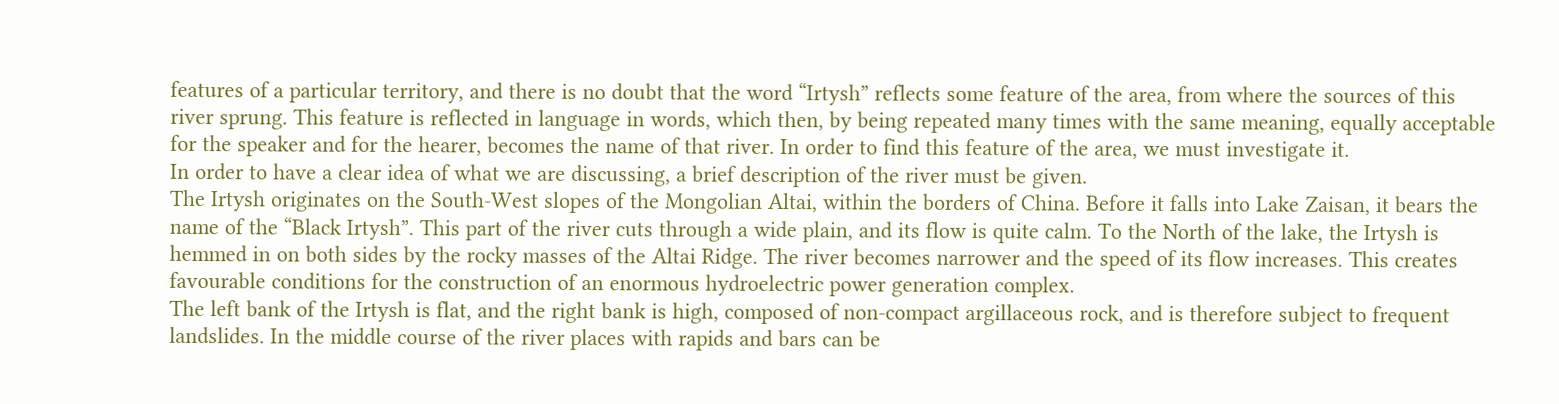features of a particular territory, and there is no doubt that the word “Irtysh” reflects some feature of the area, from where the sources of this river sprung. This feature is reflected in language in words, which then, by being repeated many times with the same meaning, equally acceptable for the speaker and for the hearer, becomes the name of that river. In order to find this feature of the area, we must investigate it.
In order to have a clear idea of what we are discussing, a brief description of the river must be given.
The Irtysh originates on the South-West slopes of the Mongolian Altai, within the borders of China. Before it falls into Lake Zaisan, it bears the name of the “Black Irtysh”. This part of the river cuts through a wide plain, and its flow is quite calm. To the North of the lake, the Irtysh is hemmed in on both sides by the rocky masses of the Altai Ridge. The river becomes narrower and the speed of its flow increases. This creates favourable conditions for the construction of an enormous hydroelectric power generation complex.
The left bank of the Irtysh is flat, and the right bank is high, composed of non-compact argillaceous rock, and is therefore subject to frequent landslides. In the middle course of the river places with rapids and bars can be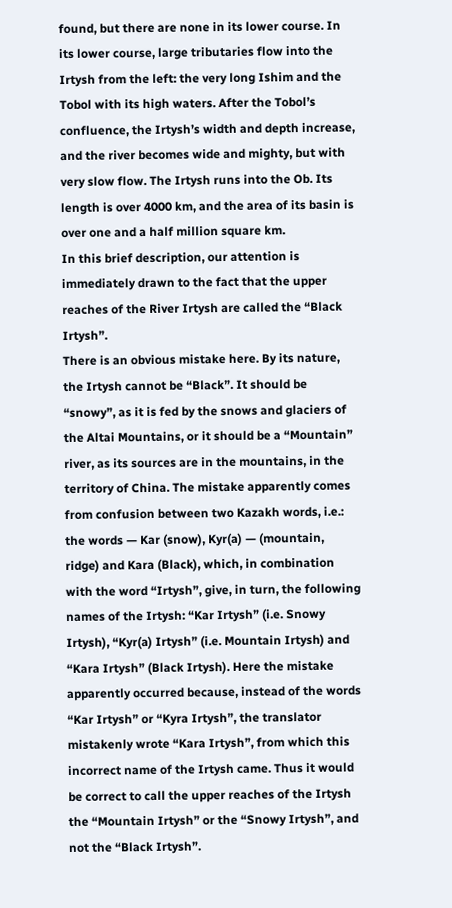found, but there are none in its lower course. In its lower course, large tributaries flow into the Irtysh from the left: the very long Ishim and the Tobol with its high waters. After the Tobol’s confluence, the Irtysh’s width and depth increase, and the river becomes wide and mighty, but with very slow flow. The Irtysh runs into the Ob. Its length is over 4000 km, and the area of its basin is over one and a half million square km.
In this brief description, our attention is immediately drawn to the fact that the upper reaches of the River Irtysh are called the “Black Irtysh”.
There is an obvious mistake here. By its nature, the Irtysh cannot be “Black”. It should be “snowy”, as it is fed by the snows and glaciers of the Altai Mountains, or it should be a “Mountain” river, as its sources are in the mountains, in the territory of China. The mistake apparently comes from confusion between two Kazakh words, i.e.: the words — Kar (snow), Kyr(a) — (mountain, ridge) and Kara (Black), which, in combination with the word “Irtysh”, give, in turn, the following names of the Irtysh: “Kar Irtysh” (i.e. Snowy Irtysh), “Kyr(a) Irtysh” (i.e. Mountain Irtysh) and “Kara Irtysh” (Black Irtysh). Here the mistake apparently occurred because, instead of the words “Kar Irtysh” or “Kyra Irtysh”, the translator mistakenly wrote “Kara Irtysh”, from which this incorrect name of the Irtysh came. Thus it would be correct to call the upper reaches of the Irtysh the “Mountain Irtysh” or the “Snowy Irtysh”, and not the “Black Irtysh”.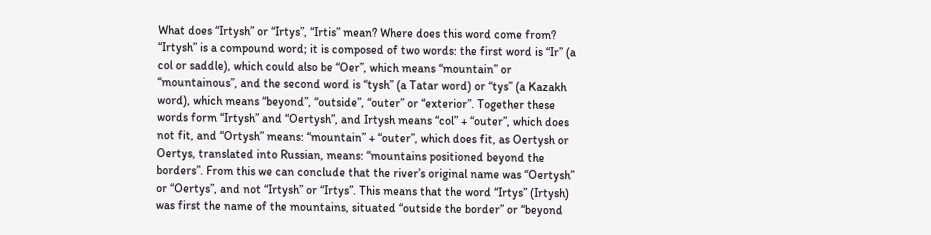What does “Irtysh” or “Irtys”, “Irtis” mean? Where does this word come from? “Irtysh” is a compound word; it is composed of two words: the first word is “Ir” (a col or saddle), which could also be “Oer”, which means “mountain” or “mountainous”, and the second word is “tysh” (a Tatar word) or “tys” (a Kazakh word), which means “beyond”, “outside”, “outer” or “exterior”. Together these words form “Irtysh” and “Oertysh”, and Irtysh means “col” + “outer”, which does not fit, and “Ortysh” means: “mountain” + “outer”, which does fit, as Oertysh or Oertys, translated into Russian, means: “mountains positioned beyond the borders”. From this we can conclude that the river’s original name was “Oertysh” or “Oertys”, and not “Irtysh” or “Irtys”. This means that the word “Irtys” (Irtysh) was first the name of the mountains, situated “outside the border” or “beyond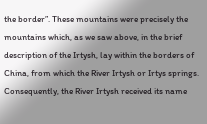the border”. These mountains were precisely the mountains which, as we saw above, in the brief description of the Irtysh, lay within the borders of China, from which the River Irtysh or Irtys springs. Consequently, the River Irtysh received its name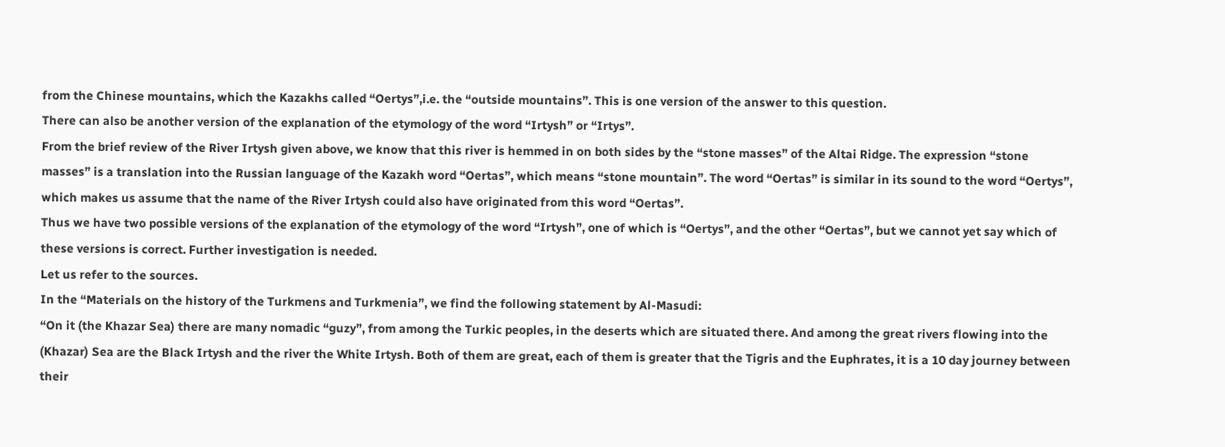from the Chinese mountains, which the Kazakhs called “Oertys”,i.e. the “outside mountains”. This is one version of the answer to this question.
There can also be another version of the explanation of the etymology of the word “Irtysh” or “Irtys”.
From the brief review of the River Irtysh given above, we know that this river is hemmed in on both sides by the “stone masses” of the Altai Ridge. The expression “stone masses” is a translation into the Russian language of the Kazakh word “Oertas”, which means “stone mountain”. The word “Oertas” is similar in its sound to the word “Oertys”, which makes us assume that the name of the River Irtysh could also have originated from this word “Oertas”.
Thus we have two possible versions of the explanation of the etymology of the word “Irtysh”, one of which is “Oertys”, and the other “Oertas”, but we cannot yet say which of these versions is correct. Further investigation is needed.
Let us refer to the sources.
In the “Materials on the history of the Turkmens and Turkmenia”, we find the following statement by Al-Masudi:
“On it (the Khazar Sea) there are many nomadic “guzy”, from among the Turkic peoples, in the deserts which are situated there. And among the great rivers flowing into the (Khazar) Sea are the Black Irtysh and the river the White Irtysh. Both of them are great, each of them is greater that the Tigris and the Euphrates, it is a 10 day journey between their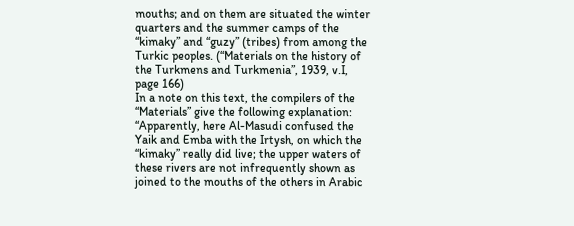mouths; and on them are situated the winter quarters and the summer camps of the “kimaky” and “guzy” (tribes) from among the Turkic peoples. (“Materials on the history of the Turkmens and Turkmenia”, 1939, v.I, page 166)
In a note on this text, the compilers of the “Materials” give the following explanation: “Apparently, here Al-Masudi confused the Yaik and Emba with the Irtysh, on which the “kimaky” really did live; the upper waters of these rivers are not infrequently shown as joined to the mouths of the others in Arabic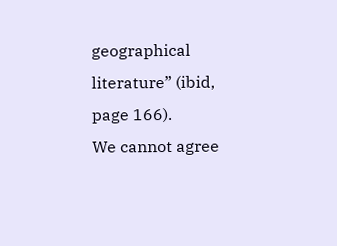geographical literature” (ibid, page 166).
We cannot agree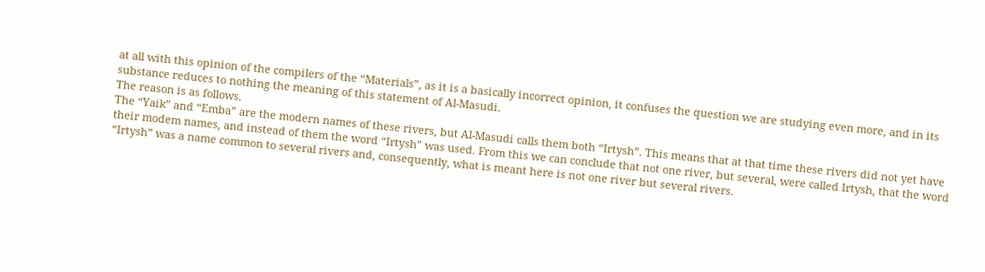at all with this opinion of the compilers of the “Materials”, as it is a basically incorrect opinion, it confuses the question we are studying even more, and in its substance reduces to nothing the meaning of this statement of Al-Masudi.
The reason is as follows.
The “Yaik” and “Emba” are the modern names of these rivers, but Al-Masudi calls them both “Irtysh”. This means that at that time these rivers did not yet have their modem names, and instead of them the word “Irtysh” was used. From this we can conclude that not one river, but several, were called Irtysh, that the word “Irtysh” was a name common to several rivers and, consequently, what is meant here is not one river but several rivers.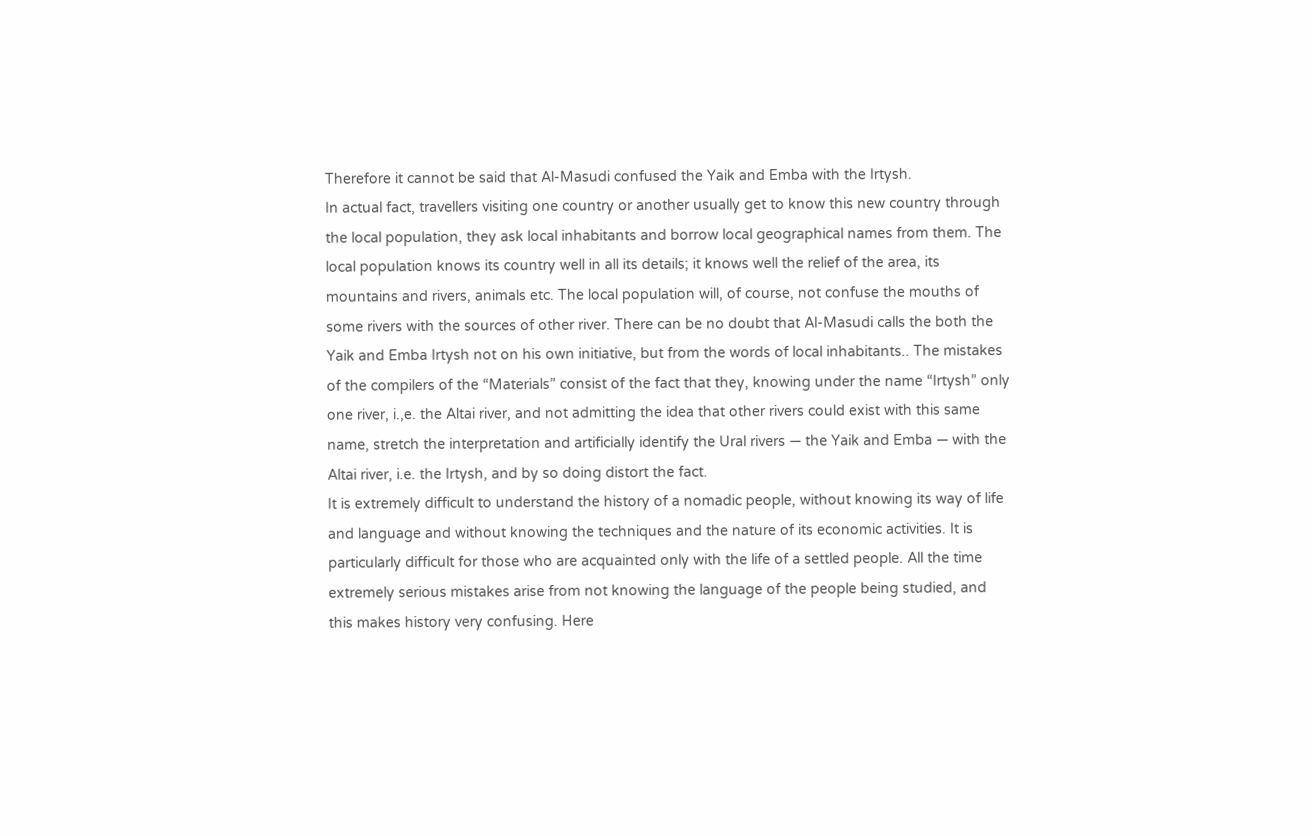Therefore it cannot be said that Al-Masudi confused the Yaik and Emba with the Irtysh.
In actual fact, travellers visiting one country or another usually get to know this new country through the local population, they ask local inhabitants and borrow local geographical names from them. The local population knows its country well in all its details; it knows well the relief of the area, its mountains and rivers, animals etc. The local population will, of course, not confuse the mouths of some rivers with the sources of other river. There can be no doubt that Al-Masudi calls the both the Yaik and Emba Irtysh not on his own initiative, but from the words of local inhabitants.. The mistakes of the compilers of the “Materials” consist of the fact that they, knowing under the name “Irtysh” only one river, i.,e. the Altai river, and not admitting the idea that other rivers could exist with this same name, stretch the interpretation and artificially identify the Ural rivers — the Yaik and Emba — with the Altai river, i.e. the Irtysh, and by so doing distort the fact.
It is extremely difficult to understand the history of a nomadic people, without knowing its way of life and language and without knowing the techniques and the nature of its economic activities. It is particularly difficult for those who are acquainted only with the life of a settled people. All the time extremely serious mistakes arise from not knowing the language of the people being studied, and this makes history very confusing. Here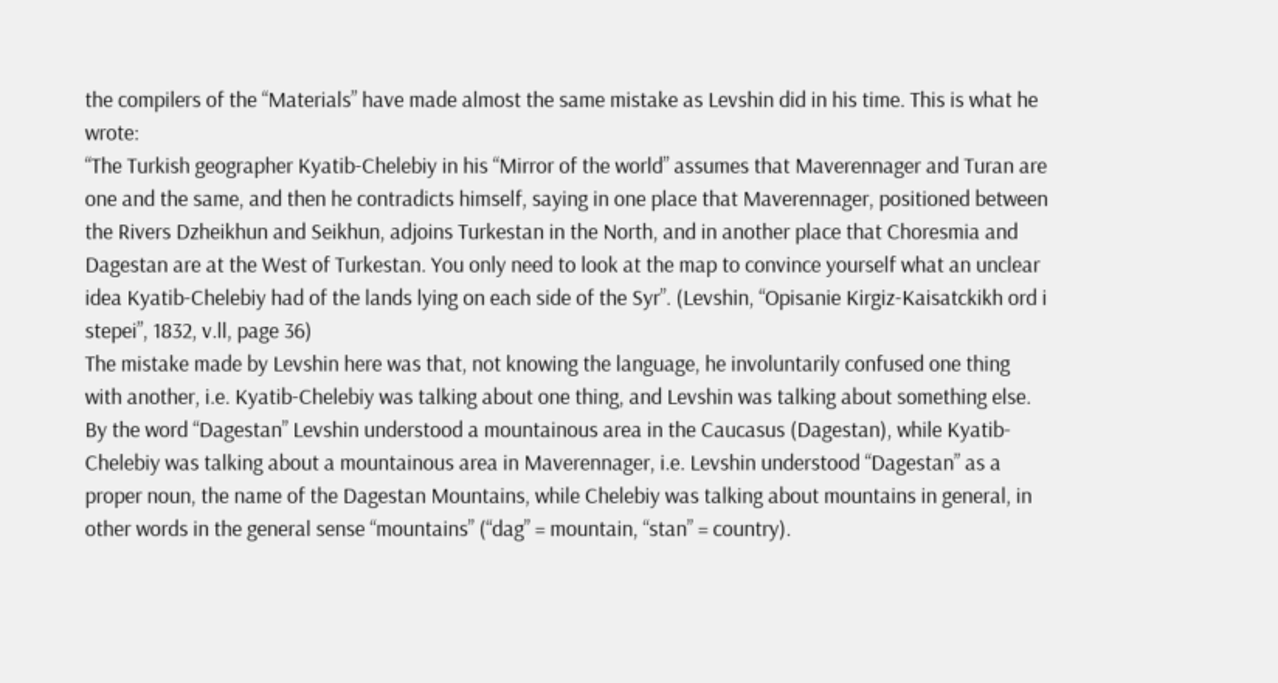the compilers of the “Materials” have made almost the same mistake as Levshin did in his time. This is what he wrote:
“The Turkish geographer Kyatib-Chelebiy in his “Mirror of the world” assumes that Maverennager and Turan are one and the same, and then he contradicts himself, saying in one place that Maverennager, positioned between the Rivers Dzheikhun and Seikhun, adjoins Turkestan in the North, and in another place that Choresmia and Dagestan are at the West of Turkestan. You only need to look at the map to convince yourself what an unclear idea Kyatib-Chelebiy had of the lands lying on each side of the Syr”. (Levshin, “Opisanie Kirgiz-Kaisatckikh ord i stepei”, 1832, v.ll, page 36)
The mistake made by Levshin here was that, not knowing the language, he involuntarily confused one thing with another, i.e. Kyatib-Chelebiy was talking about one thing, and Levshin was talking about something else. By the word “Dagestan” Levshin understood a mountainous area in the Caucasus (Dagestan), while Kyatib-Chelebiy was talking about a mountainous area in Maverennager, i.e. Levshin understood “Dagestan” as a proper noun, the name of the Dagestan Mountains, while Chelebiy was talking about mountains in general, in other words in the general sense “mountains” (“dag” = mountain, “stan” = country).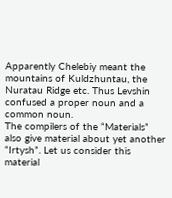Apparently Chelebiy meant the mountains of Kuldzhuntau, the Nuratau Ridge etc. Thus Levshin confused a proper noun and a common noun.
The compilers of the “Materials” also give material about yet another “Irtysh”. Let us consider this material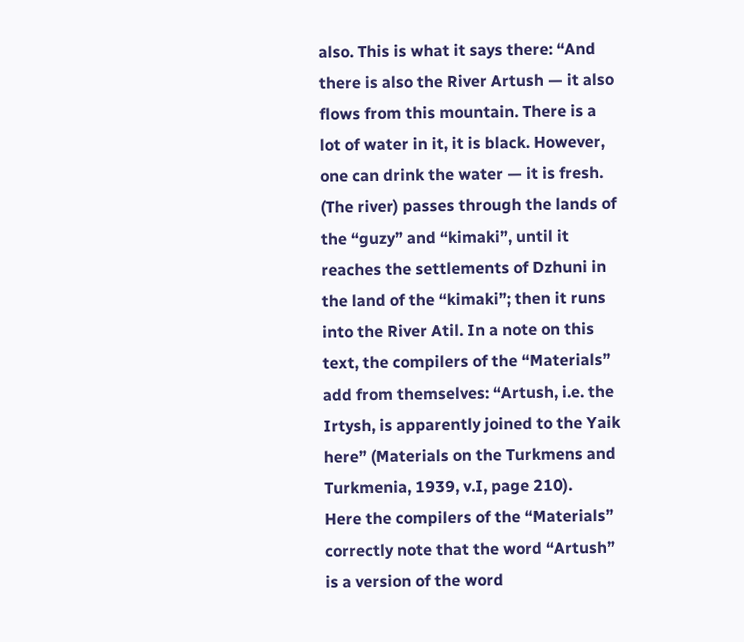also. This is what it says there: “And there is also the River Artush — it also flows from this mountain. There is a lot of water in it, it is black. However, one can drink the water — it is fresh. (The river) passes through the lands of the “guzy” and “kimaki”, until it reaches the settlements of Dzhuni in the land of the “kimaki”; then it runs into the River Atil. In a note on this text, the compilers of the “Materials” add from themselves: “Artush, i.e. the Irtysh, is apparently joined to the Yaik here” (Materials on the Turkmens and Turkmenia, 1939, v.I, page 210).
Here the compilers of the “Materials” correctly note that the word “Artush” is a version of the word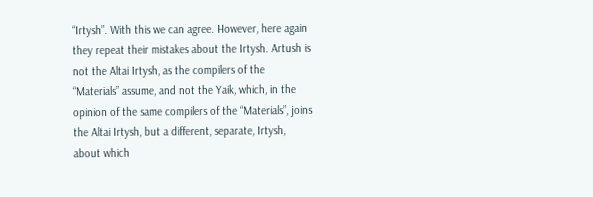“Irtysh”. With this we can agree. However, here again they repeat their mistakes about the Irtysh. Artush is not the Altai Irtysh, as the compilers of the “Materials” assume, and not the Yaik, which, in the opinion of the same compilers of the “Materials”, joins the Altai Irtysh, but a different, separate, Irtysh, about which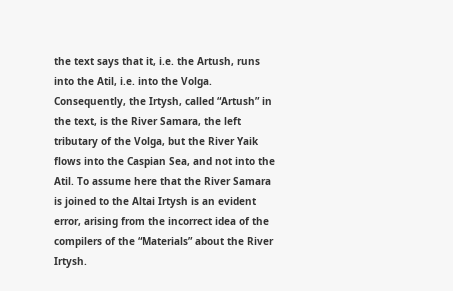the text says that it, i.e. the Artush, runs into the Atil, i.e. into the Volga. Consequently, the Irtysh, called “Artush” in the text, is the River Samara, the left tributary of the Volga, but the River Yaik flows into the Caspian Sea, and not into the Atil. To assume here that the River Samara is joined to the Altai Irtysh is an evident error, arising from the incorrect idea of the compilers of the “Materials” about the River Irtysh.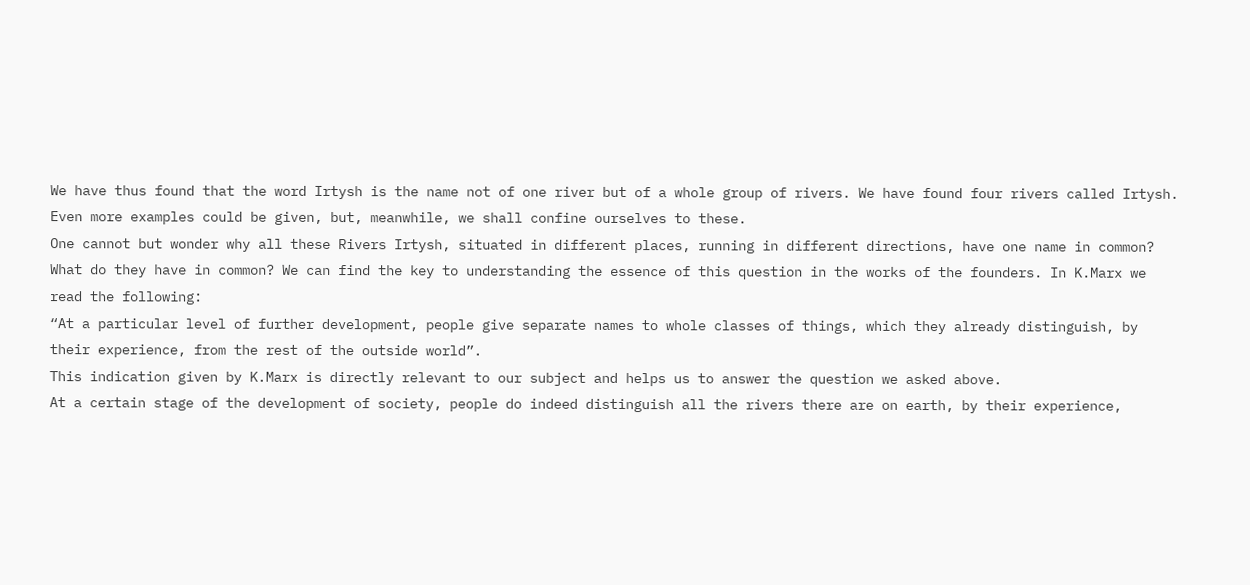We have thus found that the word Irtysh is the name not of one river but of a whole group of rivers. We have found four rivers called Irtysh. Even more examples could be given, but, meanwhile, we shall confine ourselves to these.
One cannot but wonder why all these Rivers Irtysh, situated in different places, running in different directions, have one name in common? What do they have in common? We can find the key to understanding the essence of this question in the works of the founders. In K.Marx we read the following:
“At a particular level of further development, people give separate names to whole classes of things, which they already distinguish, by their experience, from the rest of the outside world”.
This indication given by K.Marx is directly relevant to our subject and helps us to answer the question we asked above.
At a certain stage of the development of society, people do indeed distinguish all the rivers there are on earth, by their experience,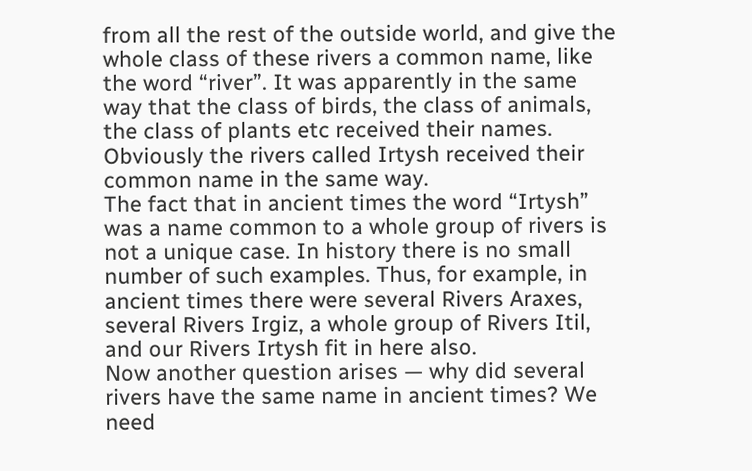from all the rest of the outside world, and give the whole class of these rivers a common name, like the word “river”. It was apparently in the same way that the class of birds, the class of animals, the class of plants etc received their names. Obviously the rivers called Irtysh received their common name in the same way.
The fact that in ancient times the word “Irtysh” was a name common to a whole group of rivers is not a unique case. In history there is no small number of such examples. Thus, for example, in ancient times there were several Rivers Araxes, several Rivers Irgiz, a whole group of Rivers Itil, and our Rivers Irtysh fit in here also.
Now another question arises — why did several rivers have the same name in ancient times? We need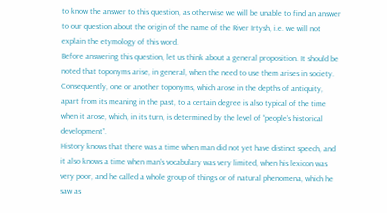to know the answer to this question, as otherwise we will be unable to find an answer to our question about the origin of the name of the River Irtysh, i.e. we will not explain the etymology of this word.
Before answering this question, let us think about a general proposition. It should be noted that toponyms arise, in general, when the need to use them arises in society. Consequently, one or another toponyms, which arose in the depths of antiquity, apart from its meaning in the past, to a certain degree is also typical of the time when it arose, which, in its turn, is determined by the level of “people’s historical development”.
History knows that there was a time when man did not yet have distinct speech, and it also knows a time when man’s vocabulary was very limited, when his lexicon was very poor, and he called a whole group of things or of natural phenomena, which he saw as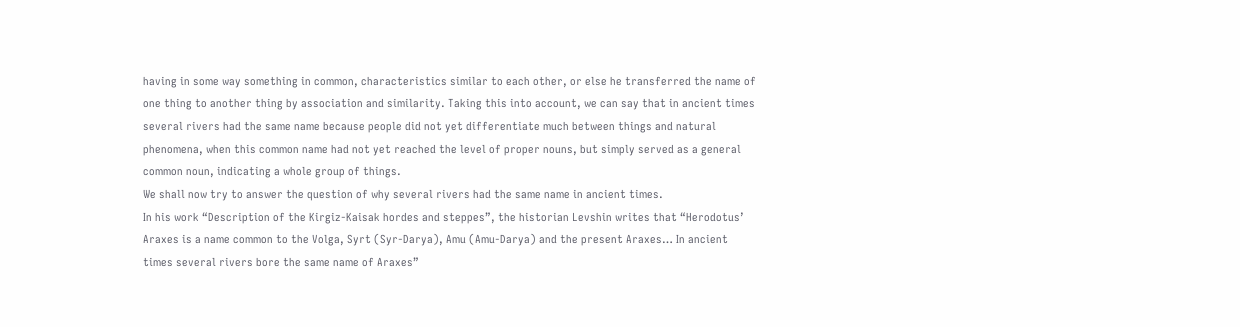having in some way something in common, characteristics similar to each other, or else he transferred the name of one thing to another thing by association and similarity. Taking this into account, we can say that in ancient times several rivers had the same name because people did not yet differentiate much between things and natural phenomena, when this common name had not yet reached the level of proper nouns, but simply served as a general common noun, indicating a whole group of things.
We shall now try to answer the question of why several rivers had the same name in ancient times.
In his work “Description of the Kirgiz-Kaisak hordes and steppes”, the historian Levshin writes that “Herodotus’ Araxes is a name common to the Volga, Syrt (Syr-Darya), Amu (Amu-Darya) and the present Araxes… In ancient times several rivers bore the same name of Araxes”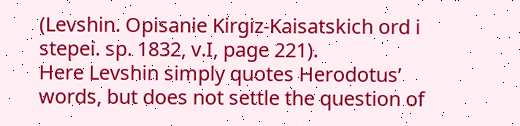(Levshin. Opisanie Kirgiz-Kaisatskich ord i stepei. sp. 1832, v.I, page 221).
Here Levshin simply quotes Herodotus’ words, but does not settle the question of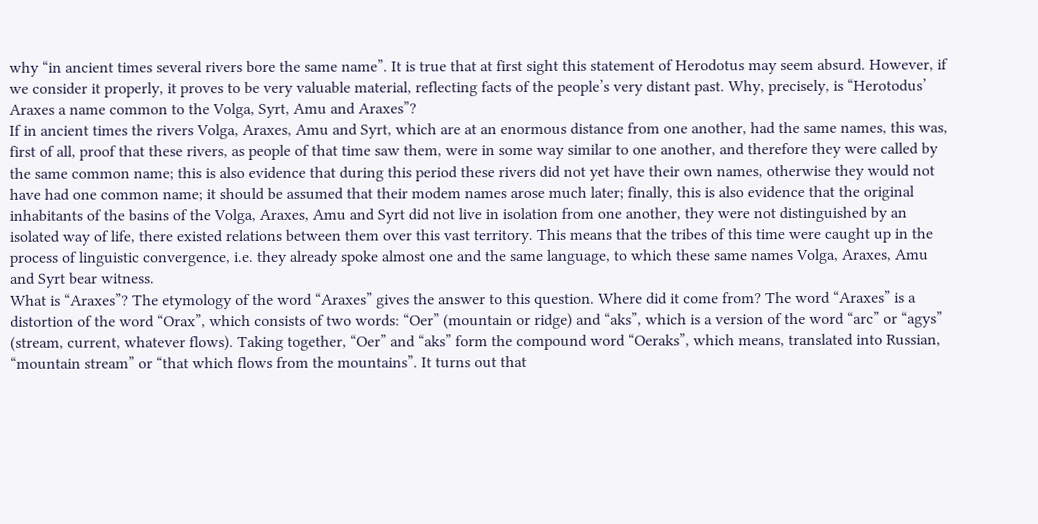why “in ancient times several rivers bore the same name”. It is true that at first sight this statement of Herodotus may seem absurd. However, if we consider it properly, it proves to be very valuable material, reflecting facts of the people’s very distant past. Why, precisely, is “Herotodus’ Araxes a name common to the Volga, Syrt, Amu and Araxes”?
If in ancient times the rivers Volga, Araxes, Amu and Syrt, which are at an enormous distance from one another, had the same names, this was, first of all, proof that these rivers, as people of that time saw them, were in some way similar to one another, and therefore they were called by the same common name; this is also evidence that during this period these rivers did not yet have their own names, otherwise they would not have had one common name; it should be assumed that their modem names arose much later; finally, this is also evidence that the original inhabitants of the basins of the Volga, Araxes, Amu and Syrt did not live in isolation from one another, they were not distinguished by an isolated way of life, there existed relations between them over this vast territory. This means that the tribes of this time were caught up in the process of linguistic convergence, i.e. they already spoke almost one and the same language, to which these same names Volga, Araxes, Amu and Syrt bear witness.
What is “Araxes”? The etymology of the word “Araxes” gives the answer to this question. Where did it come from? The word “Araxes” is a distortion of the word “Orax”, which consists of two words: “Oer” (mountain or ridge) and “aks”, which is a version of the word “arc” or “agys” (stream, current, whatever flows). Taking together, “Oer” and “aks” form the compound word “Oeraks”, which means, translated into Russian, “mountain stream” or “that which flows from the mountains”. It turns out that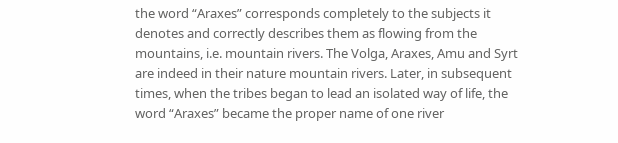the word “Araxes” corresponds completely to the subjects it denotes and correctly describes them as flowing from the mountains, i.e. mountain rivers. The Volga, Araxes, Amu and Syrt are indeed in their nature mountain rivers. Later, in subsequent times, when the tribes began to lead an isolated way of life, the word “Araxes” became the proper name of one river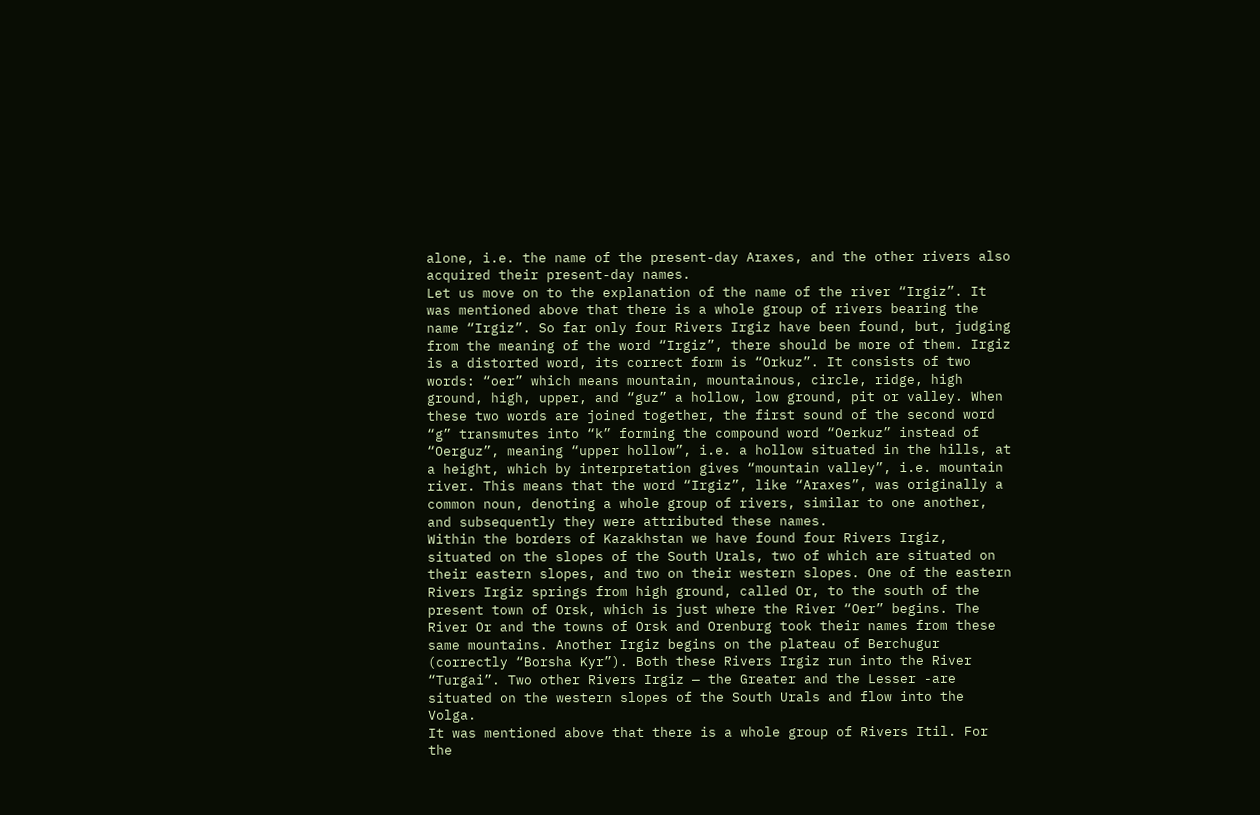alone, i.e. the name of the present-day Araxes, and the other rivers also acquired their present-day names.
Let us move on to the explanation of the name of the river “Irgiz”. It was mentioned above that there is a whole group of rivers bearing the name “Irgiz”. So far only four Rivers Irgiz have been found, but, judging from the meaning of the word “Irgiz”, there should be more of them. Irgiz is a distorted word, its correct form is “Orkuz”. It consists of two words: “oer” which means mountain, mountainous, circle, ridge, high ground, high, upper, and “guz” a hollow, low ground, pit or valley. When these two words are joined together, the first sound of the second word “g” transmutes into “k” forming the compound word “Oerkuz” instead of “Oerguz”, meaning “upper hollow”, i.e. a hollow situated in the hills, at a height, which by interpretation gives “mountain valley”, i.e. mountain river. This means that the word “Irgiz”, like “Araxes”, was originally a common noun, denoting a whole group of rivers, similar to one another, and subsequently they were attributed these names.
Within the borders of Kazakhstan we have found four Rivers Irgiz, situated on the slopes of the South Urals, two of which are situated on their eastern slopes, and two on their western slopes. One of the eastern Rivers Irgiz springs from high ground, called Or, to the south of the present town of Orsk, which is just where the River “Oer” begins. The River Or and the towns of Orsk and Orenburg took their names from these same mountains. Another Irgiz begins on the plateau of Berchugur (correctly “Borsha Kyr”). Both these Rivers Irgiz run into the River “Turgai”. Two other Rivers Irgiz — the Greater and the Lesser -are situated on the western slopes of the South Urals and flow into the Volga.
It was mentioned above that there is a whole group of Rivers Itil. For the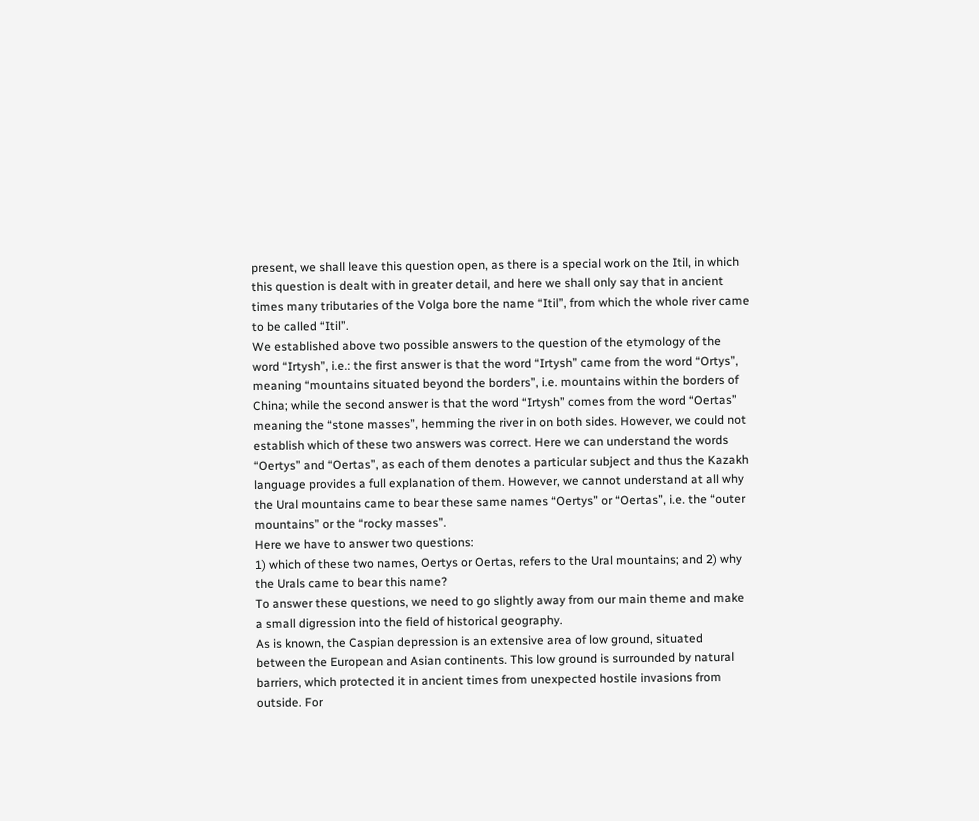present, we shall leave this question open, as there is a special work on the Itil, in which this question is dealt with in greater detail, and here we shall only say that in ancient times many tributaries of the Volga bore the name “Itil”, from which the whole river came to be called “Itil”.
We established above two possible answers to the question of the etymology of the word “Irtysh”, i.e.: the first answer is that the word “Irtysh” came from the word “Ortys”, meaning “mountains situated beyond the borders”, i.e. mountains within the borders of China; while the second answer is that the word “Irtysh” comes from the word “Oertas” meaning the “stone masses”, hemming the river in on both sides. However, we could not establish which of these two answers was correct. Here we can understand the words “Oertys” and “Oertas”, as each of them denotes a particular subject and thus the Kazakh language provides a full explanation of them. However, we cannot understand at all why the Ural mountains came to bear these same names “Oertys” or “Oertas”, i.e. the “outer mountains” or the “rocky masses”.
Here we have to answer two questions:
1) which of these two names, Oertys or Oertas, refers to the Ural mountains; and 2) why the Urals came to bear this name?
To answer these questions, we need to go slightly away from our main theme and make a small digression into the field of historical geography.
As is known, the Caspian depression is an extensive area of low ground, situated between the European and Asian continents. This low ground is surrounded by natural barriers, which protected it in ancient times from unexpected hostile invasions from outside. For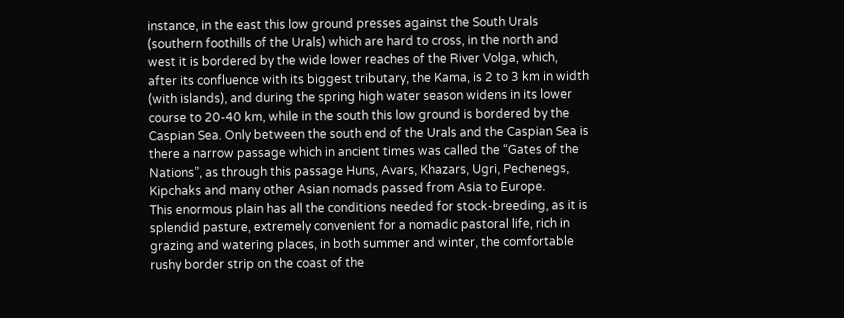instance, in the east this low ground presses against the South Urals (southern foothills of the Urals) which are hard to cross, in the north and west it is bordered by the wide lower reaches of the River Volga, which, after its confluence with its biggest tributary, the Kama, is 2 to 3 km in width (with islands), and during the spring high water season widens in its lower course to 20-40 km, while in the south this low ground is bordered by the Caspian Sea. Only between the south end of the Urals and the Caspian Sea is there a narrow passage which in ancient times was called the “Gates of the Nations”, as through this passage Huns, Avars, Khazars, Ugri, Pechenegs, Kipchaks and many other Asian nomads passed from Asia to Europe.
This enormous plain has all the conditions needed for stock-breeding, as it is splendid pasture, extremely convenient for a nomadic pastoral life, rich in grazing and watering places, in both summer and winter, the comfortable rushy border strip on the coast of the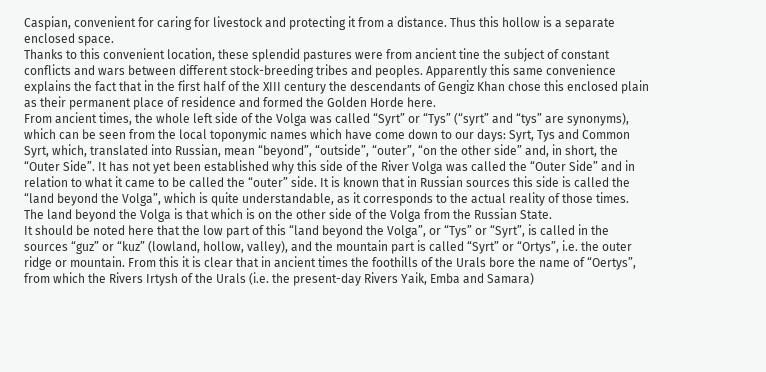Caspian, convenient for caring for livestock and protecting it from a distance. Thus this hollow is a separate enclosed space.
Thanks to this convenient location, these splendid pastures were from ancient tine the subject of constant conflicts and wars between different stock-breeding tribes and peoples. Apparently this same convenience explains the fact that in the first half of the XIII century the descendants of Gengiz Khan chose this enclosed plain as their permanent place of residence and formed the Golden Horde here.
From ancient times, the whole left side of the Volga was called “Syrt” or “Tys” (“syrt” and “tys” are synonyms), which can be seen from the local toponymic names which have come down to our days: Syrt, Tys and Common Syrt, which, translated into Russian, mean “beyond”, “outside”, “outer”, “on the other side” and, in short, the “Outer Side”. It has not yet been established why this side of the River Volga was called the “Outer Side” and in relation to what it came to be called the “outer” side. It is known that in Russian sources this side is called the “land beyond the Volga”, which is quite understandable, as it corresponds to the actual reality of those times. The land beyond the Volga is that which is on the other side of the Volga from the Russian State.
It should be noted here that the low part of this “land beyond the Volga”, or “Tys” or “Syrt”, is called in the sources “guz” or “kuz” (lowland, hollow, valley), and the mountain part is called “Syrt” or “Ortys”, i.e. the outer ridge or mountain. From this it is clear that in ancient times the foothills of the Urals bore the name of “Oertys”, from which the Rivers Irtysh of the Urals (i.e. the present-day Rivers Yaik, Emba and Samara)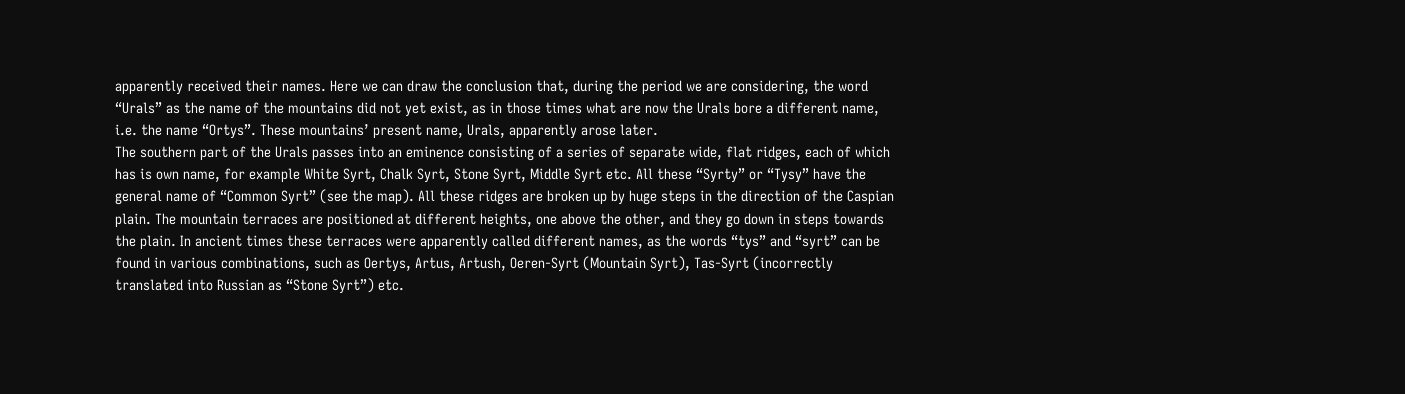apparently received their names. Here we can draw the conclusion that, during the period we are considering, the word “Urals” as the name of the mountains did not yet exist, as in those times what are now the Urals bore a different name, i.e. the name “Ortys”. These mountains’ present name, Urals, apparently arose later.
The southern part of the Urals passes into an eminence consisting of a series of separate wide, flat ridges, each of which has is own name, for example White Syrt, Chalk Syrt, Stone Syrt, Middle Syrt etc. All these “Syrty” or “Tysy” have the general name of “Common Syrt” (see the map). All these ridges are broken up by huge steps in the direction of the Caspian plain. The mountain terraces are positioned at different heights, one above the other, and they go down in steps towards the plain. In ancient times these terraces were apparently called different names, as the words “tys” and “syrt” can be found in various combinations, such as Oertys, Artus, Artush, Oeren-Syrt (Mountain Syrt), Tas-Syrt (incorrectly translated into Russian as “Stone Syrt”) etc.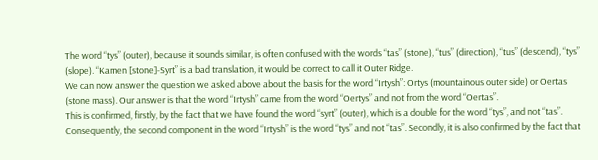The word “tys” (outer), because it sounds similar, is often confused with the words “tas” (stone), “tus” (direction), “tus” (descend), “tys” (slope). “Kamen [stone]-Syrt” is a bad translation, it would be correct to call it Outer Ridge.
We can now answer the question we asked above about the basis for the word “Irtysh”: Ortys (mountainous outer side) or Oertas (stone mass). Our answer is that the word “Irtysh” came from the word “Oertys” and not from the word “Oertas”.
This is confirmed, firstly, by the fact that we have found the word “syrt” (outer), which is a double for the word “tys”, and not “tas”. Consequently, the second component in the word “Irtysh” is the word “tys” and not “tas”. Secondly, it is also confirmed by the fact that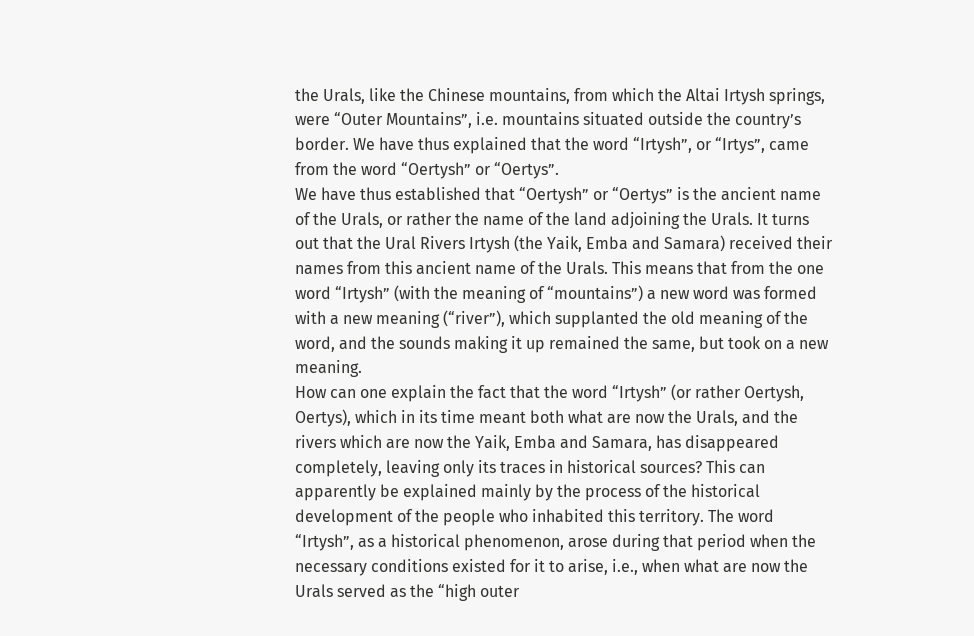the Urals, like the Chinese mountains, from which the Altai Irtysh springs, were “Outer Mountains”, i.e. mountains situated outside the country’s border. We have thus explained that the word “Irtysh”, or “Irtys”, came from the word “Oertysh” or “Oertys”.
We have thus established that “Oertysh” or “Oertys” is the ancient name of the Urals, or rather the name of the land adjoining the Urals. It turns out that the Ural Rivers Irtysh (the Yaik, Emba and Samara) received their names from this ancient name of the Urals. This means that from the one word “Irtysh” (with the meaning of “mountains”) a new word was formed with a new meaning (“river”), which supplanted the old meaning of the word, and the sounds making it up remained the same, but took on a new meaning.
How can one explain the fact that the word “Irtysh” (or rather Oertysh, Oertys), which in its time meant both what are now the Urals, and the rivers which are now the Yaik, Emba and Samara, has disappeared completely, leaving only its traces in historical sources? This can apparently be explained mainly by the process of the historical development of the people who inhabited this territory. The word “Irtysh”, as a historical phenomenon, arose during that period when the necessary conditions existed for it to arise, i.e., when what are now the Urals served as the “high outer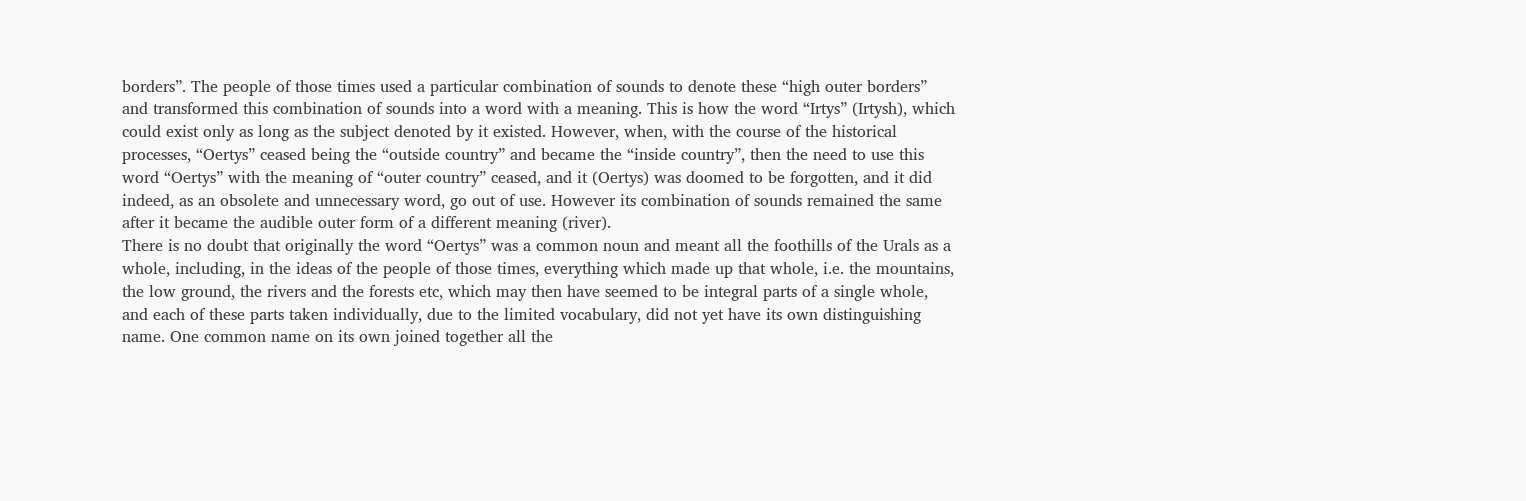borders”. The people of those times used a particular combination of sounds to denote these “high outer borders” and transformed this combination of sounds into a word with a meaning. This is how the word “Irtys” (Irtysh), which could exist only as long as the subject denoted by it existed. However, when, with the course of the historical processes, “Oertys” ceased being the “outside country” and became the “inside country”, then the need to use this word “Oertys” with the meaning of “outer country” ceased, and it (Oertys) was doomed to be forgotten, and it did indeed, as an obsolete and unnecessary word, go out of use. However its combination of sounds remained the same after it became the audible outer form of a different meaning (river).
There is no doubt that originally the word “Oertys” was a common noun and meant all the foothills of the Urals as a whole, including, in the ideas of the people of those times, everything which made up that whole, i.e. the mountains, the low ground, the rivers and the forests etc, which may then have seemed to be integral parts of a single whole, and each of these parts taken individually, due to the limited vocabulary, did not yet have its own distinguishing name. One common name on its own joined together all the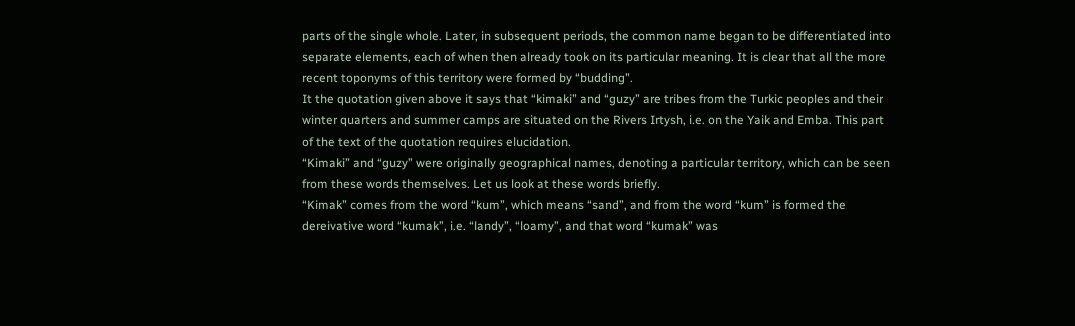parts of the single whole. Later, in subsequent periods, the common name began to be differentiated into separate elements, each of when then already took on its particular meaning. It is clear that all the more recent toponyms of this territory were formed by “budding”.
It the quotation given above it says that “kimaki” and “guzy” are tribes from the Turkic peoples and their winter quarters and summer camps are situated on the Rivers Irtysh, i.e. on the Yaik and Emba. This part of the text of the quotation requires elucidation.
“Kimaki” and “guzy” were originally geographical names, denoting a particular territory, which can be seen from these words themselves. Let us look at these words briefly.
“Kimak” comes from the word “kum”, which means “sand”, and from the word “kum” is formed the dereivative word “kumak”, i.e. “landy”, “loamy”, and that word “kumak” was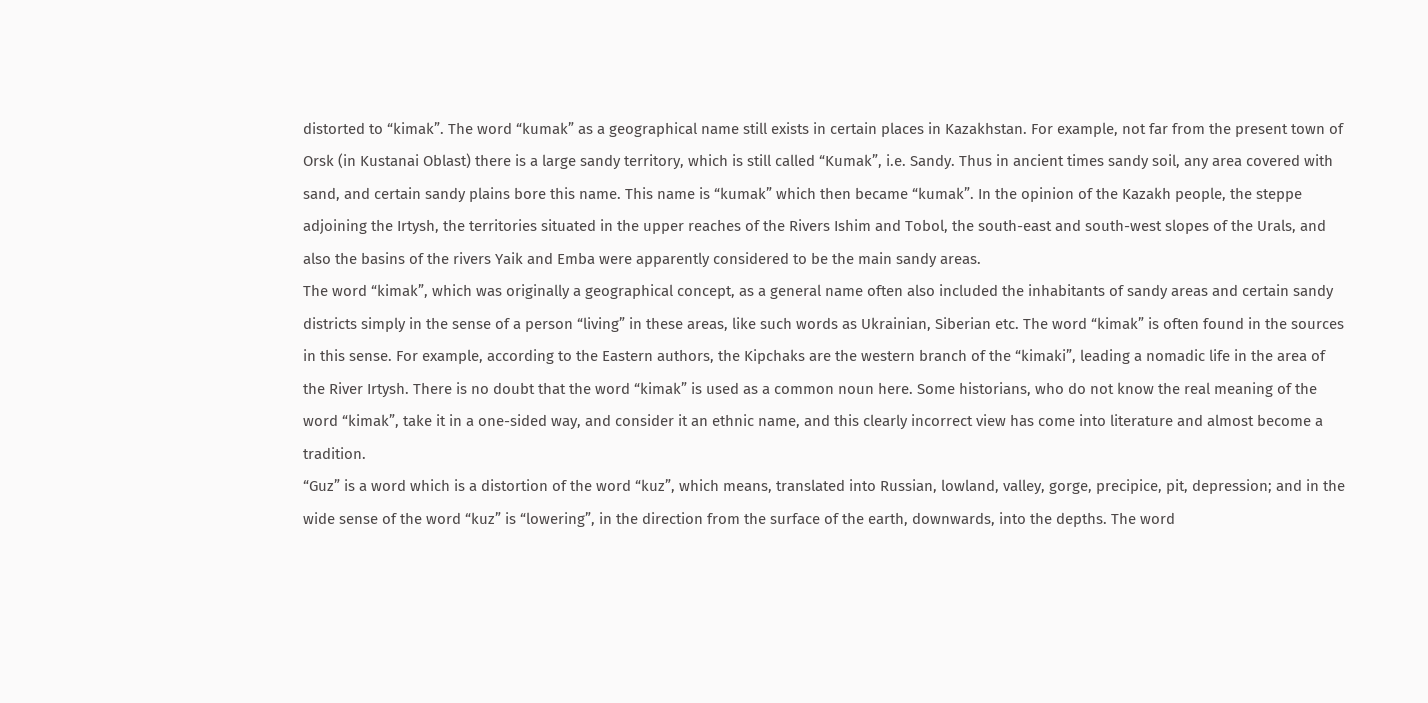distorted to “kimak”. The word “kumak” as a geographical name still exists in certain places in Kazakhstan. For example, not far from the present town of Orsk (in Kustanai Oblast) there is a large sandy territory, which is still called “Kumak”, i.e. Sandy. Thus in ancient times sandy soil, any area covered with sand, and certain sandy plains bore this name. This name is “kumak” which then became “kumak”. In the opinion of the Kazakh people, the steppe adjoining the Irtysh, the territories situated in the upper reaches of the Rivers Ishim and Tobol, the south-east and south-west slopes of the Urals, and also the basins of the rivers Yaik and Emba were apparently considered to be the main sandy areas.
The word “kimak”, which was originally a geographical concept, as a general name often also included the inhabitants of sandy areas and certain sandy districts simply in the sense of a person “living” in these areas, like such words as Ukrainian, Siberian etc. The word “kimak” is often found in the sources in this sense. For example, according to the Eastern authors, the Kipchaks are the western branch of the “kimaki”, leading a nomadic life in the area of the River Irtysh. There is no doubt that the word “kimak” is used as a common noun here. Some historians, who do not know the real meaning of the word “kimak”, take it in a one-sided way, and consider it an ethnic name, and this clearly incorrect view has come into literature and almost become a tradition.
“Guz” is a word which is a distortion of the word “kuz”, which means, translated into Russian, lowland, valley, gorge, precipice, pit, depression; and in the wide sense of the word “kuz” is “lowering”, in the direction from the surface of the earth, downwards, into the depths. The word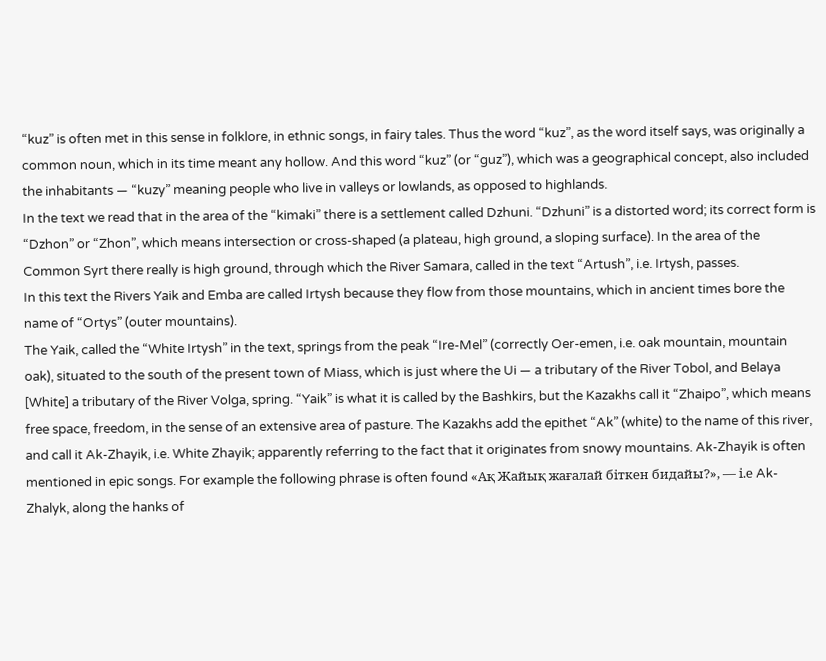“kuz” is often met in this sense in folklore, in ethnic songs, in fairy tales. Thus the word “kuz”, as the word itself says, was originally a common noun, which in its time meant any hollow. And this word “kuz” (or “guz”), which was a geographical concept, also included the inhabitants — “kuzy” meaning people who live in valleys or lowlands, as opposed to highlands.
In the text we read that in the area of the “kimaki” there is a settlement called Dzhuni. “Dzhuni” is a distorted word; its correct form is “Dzhon” or “Zhon”, which means intersection or cross-shaped (a plateau, high ground, a sloping surface). In the area of the Common Syrt there really is high ground, through which the River Samara, called in the text “Artush”, i.e. Irtysh, passes.
In this text the Rivers Yaik and Emba are called Irtysh because they flow from those mountains, which in ancient times bore the name of “Ortys” (outer mountains).
The Yaik, called the “White Irtysh” in the text, springs from the peak “Ire-Mel” (correctly Oer-emen, i.e. oak mountain, mountain oak), situated to the south of the present town of Miass, which is just where the Ui — a tributary of the River Tobol, and Belaya [White] a tributary of the River Volga, spring. “Yaik” is what it is called by the Bashkirs, but the Kazakhs call it “Zhaipo”, which means free space, freedom, in the sense of an extensive area of pasture. The Kazakhs add the epithet “Ak” (white) to the name of this river, and call it Ak-Zhayik, i.e. White Zhayik; apparently referring to the fact that it originates from snowy mountains. Ak-Zhayik is often mentioned in epic songs. For example the following phrase is often found «Ақ Жайық жағалай біткен бидайы?», — і.е Ak-Zhalyk, along the hanks of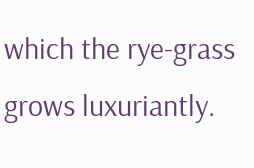which the rye-grass grows luxuriantly.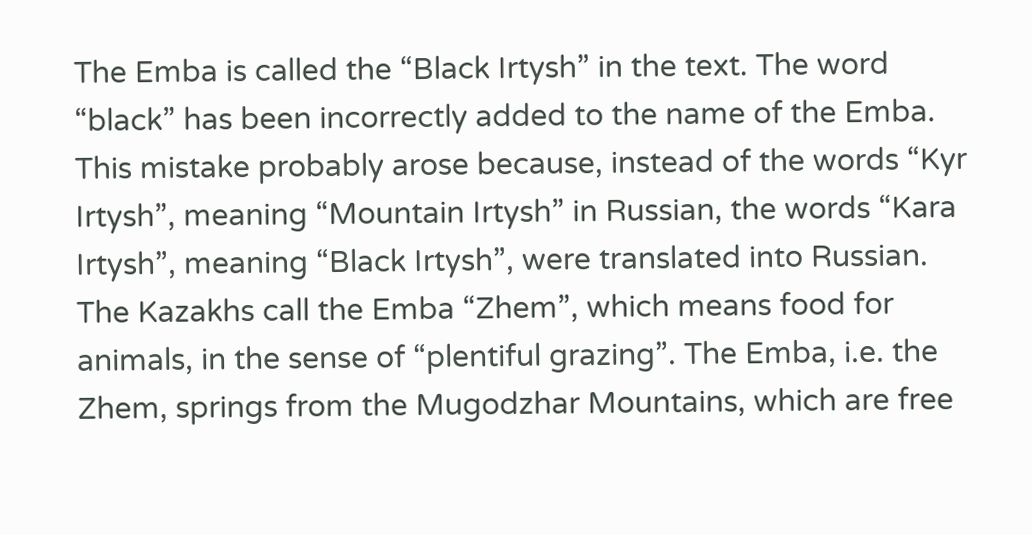The Emba is called the “Black Irtysh” in the text. The word “black” has been incorrectly added to the name of the Emba. This mistake probably arose because, instead of the words “Kyr Irtysh”, meaning “Mountain Irtysh” in Russian, the words “Kara Irtysh”, meaning “Black Irtysh”, were translated into Russian. The Kazakhs call the Emba “Zhem”, which means food for animals, in the sense of “plentiful grazing”. The Emba, i.e. the Zhem, springs from the Mugodzhar Mountains, which are free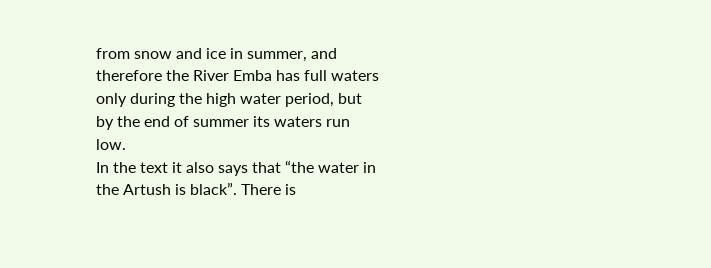from snow and ice in summer, and therefore the River Emba has full waters only during the high water period, but by the end of summer its waters run low.
In the text it also says that “the water in the Artush is black”. There is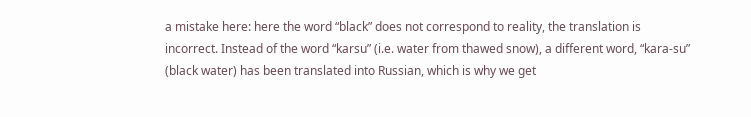a mistake here: here the word “black” does not correspond to reality, the translation is incorrect. Instead of the word “karsu” (i.e. water from thawed snow), a different word, “kara-su” (black water) has been translated into Russian, which is why we get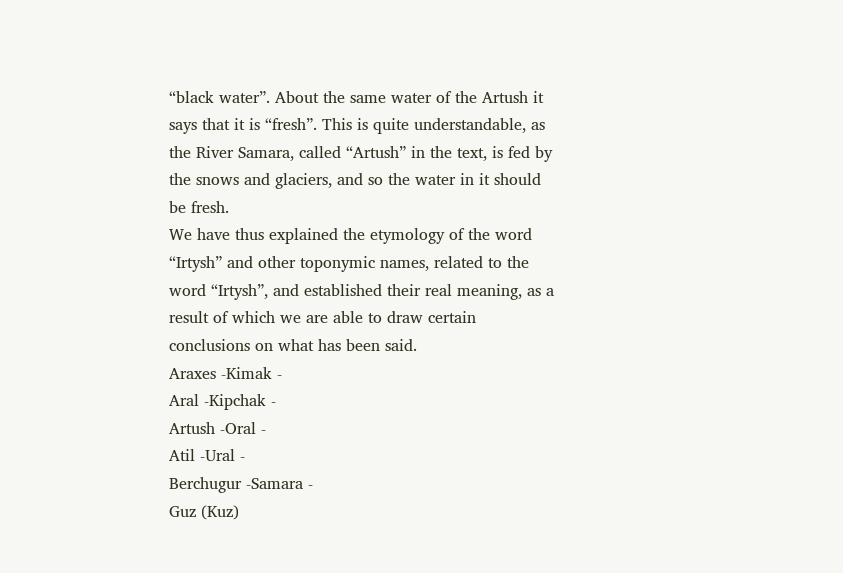“black water”. About the same water of the Artush it says that it is “fresh”. This is quite understandable, as the River Samara, called “Artush” in the text, is fed by the snows and glaciers, and so the water in it should be fresh.
We have thus explained the etymology of the word “Irtysh” and other toponymic names, related to the word “Irtysh”, and established their real meaning, as a result of which we are able to draw certain conclusions on what has been said.
Araxes -Kimak -
Aral -Kipchak -
Artush -Oral -
Atil -Ural -
Berchugur -Samara -
Guz (Kuz)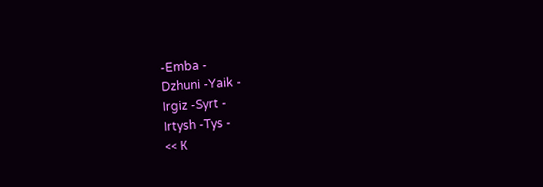-Emba -
Dzhuni -Yaik -
Irgiz -Syrt -
Irtysh -Tys -
<< К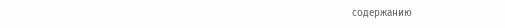содержанию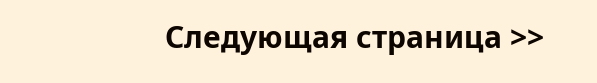Следующая страница >>